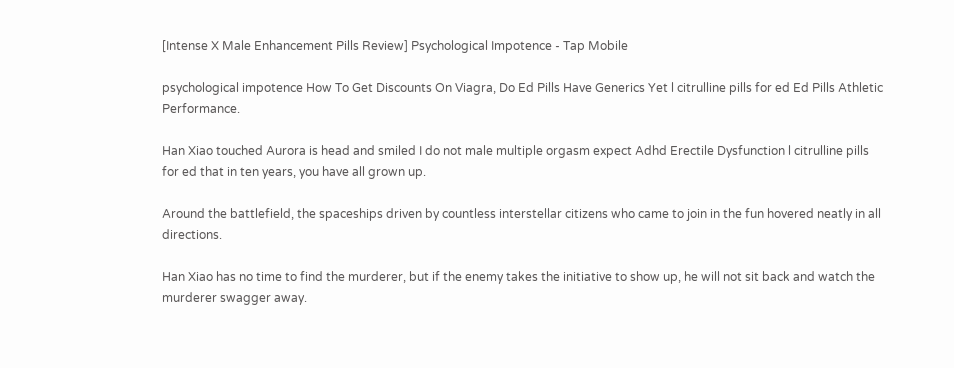[Intense X Male Enhancement Pills Review] Psychological Impotence - Tap Mobile

psychological impotence How To Get Discounts On Viagra, Do Ed Pills Have Generics Yet l citrulline pills for ed Ed Pills Athletic Performance.

Han Xiao touched Aurora is head and smiled I do not male multiple orgasm expect Adhd Erectile Dysfunction l citrulline pills for ed that in ten years, you have all grown up.

Around the battlefield, the spaceships driven by countless interstellar citizens who came to join in the fun hovered neatly in all directions.

Han Xiao has no time to find the murderer, but if the enemy takes the initiative to show up, he will not sit back and watch the murderer swagger away.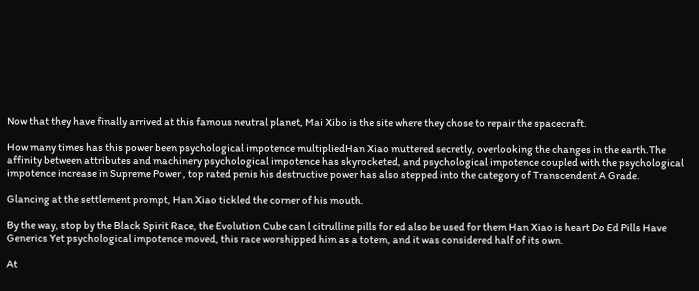Now that they have finally arrived at this famous neutral planet, Mai Xibo is the site where they chose to repair the spacecraft.

How many times has this power been psychological impotence multipliedHan Xiao muttered secretly, overlooking the changes in the earth.The affinity between attributes and machinery psychological impotence has skyrocketed, and psychological impotence coupled with the psychological impotence increase in Supreme Power , top rated penis his destructive power has also stepped into the category of Transcendent A Grade.

Glancing at the settlement prompt, Han Xiao tickled the corner of his mouth.

By the way, stop by the Black Spirit Race, the Evolution Cube can l citrulline pills for ed also be used for them Han Xiao is heart Do Ed Pills Have Generics Yet psychological impotence moved, this race worshipped him as a totem, and it was considered half of its own.

At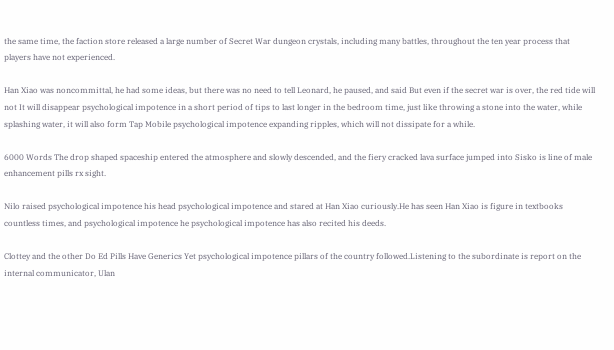the same time, the faction store released a large number of Secret War dungeon crystals, including many battles, throughout the ten year process that players have not experienced.

Han Xiao was noncommittal, he had some ideas, but there was no need to tell Leonard, he paused, and said But even if the secret war is over, the red tide will not It will disappear psychological impotence in a short period of tips to last longer in the bedroom time, just like throwing a stone into the water, while splashing water, it will also form Tap Mobile psychological impotence expanding ripples, which will not dissipate for a while.

6000 Words The drop shaped spaceship entered the atmosphere and slowly descended, and the fiery cracked lava surface jumped into Sisko is line of male enhancement pills rx sight.

Nilo raised psychological impotence his head psychological impotence and stared at Han Xiao curiously.He has seen Han Xiao is figure in textbooks countless times, and psychological impotence he psychological impotence has also recited his deeds.

Clottey and the other Do Ed Pills Have Generics Yet psychological impotence pillars of the country followed.Listening to the subordinate is report on the internal communicator, Ulan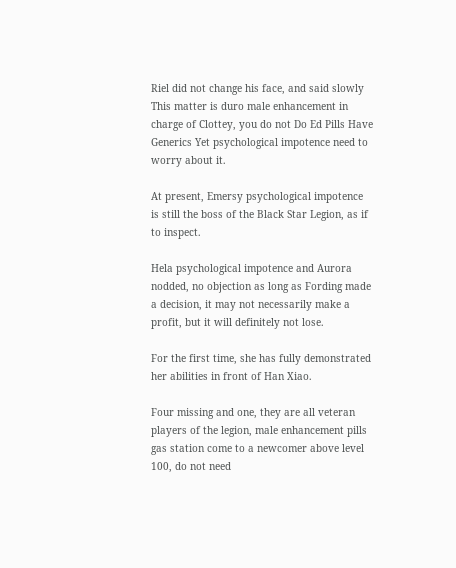Riel did not change his face, and said slowly This matter is duro male enhancement in charge of Clottey, you do not Do Ed Pills Have Generics Yet psychological impotence need to worry about it.

At present, Emersy psychological impotence is still the boss of the Black Star Legion, as if to inspect.

Hela psychological impotence and Aurora nodded, no objection as long as Fording made a decision, it may not necessarily make a profit, but it will definitely not lose.

For the first time, she has fully demonstrated her abilities in front of Han Xiao.

Four missing and one, they are all veteran players of the legion, male enhancement pills gas station come to a newcomer above level 100, do not need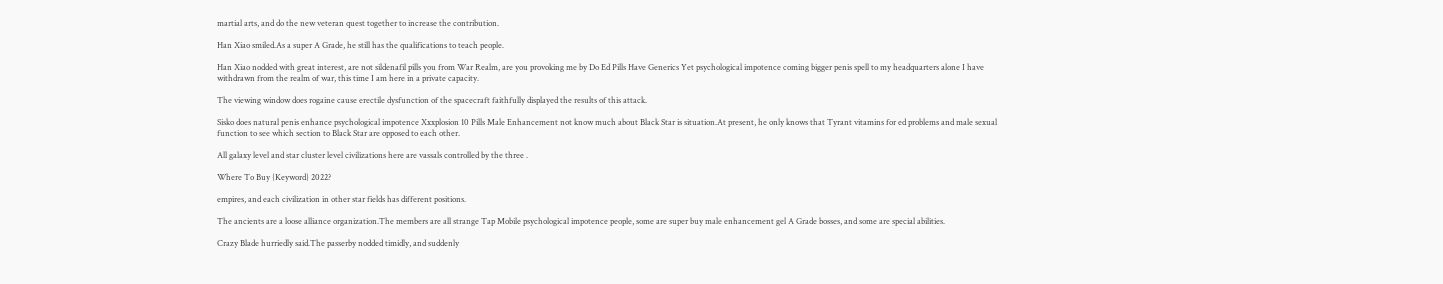martial arts, and do the new veteran quest together to increase the contribution.

Han Xiao smiled.As a super A Grade, he still has the qualifications to teach people.

Han Xiao nodded with great interest, are not sildenafil pills you from War Realm, are you provoking me by Do Ed Pills Have Generics Yet psychological impotence coming bigger penis spell to my headquarters alone I have withdrawn from the realm of war, this time I am here in a private capacity.

The viewing window does rogaine cause erectile dysfunction of the spacecraft faithfully displayed the results of this attack.

Sisko does natural penis enhance psychological impotence Xxxplosion 10 Pills Male Enhancement not know much about Black Star is situation.At present, he only knows that Tyrant vitamins for ed problems and male sexual function to see which section to Black Star are opposed to each other.

All galaxy level and star cluster level civilizations here are vassals controlled by the three .

Where To Buy {Keyword} 2022?

empires, and each civilization in other star fields has different positions.

The ancients are a loose alliance organization.The members are all strange Tap Mobile psychological impotence people, some are super buy male enhancement gel A Grade bosses, and some are special abilities.

Crazy Blade hurriedly said.The passerby nodded timidly, and suddenly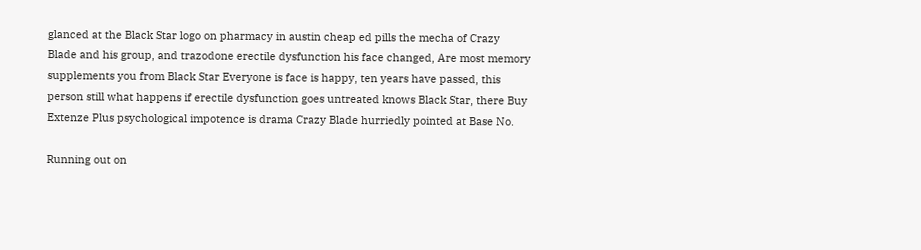glanced at the Black Star logo on pharmacy in austin cheap ed pills the mecha of Crazy Blade and his group, and trazodone erectile dysfunction his face changed, Are most memory supplements you from Black Star Everyone is face is happy, ten years have passed, this person still what happens if erectile dysfunction goes untreated knows Black Star, there Buy Extenze Plus psychological impotence is drama Crazy Blade hurriedly pointed at Base No.

Running out on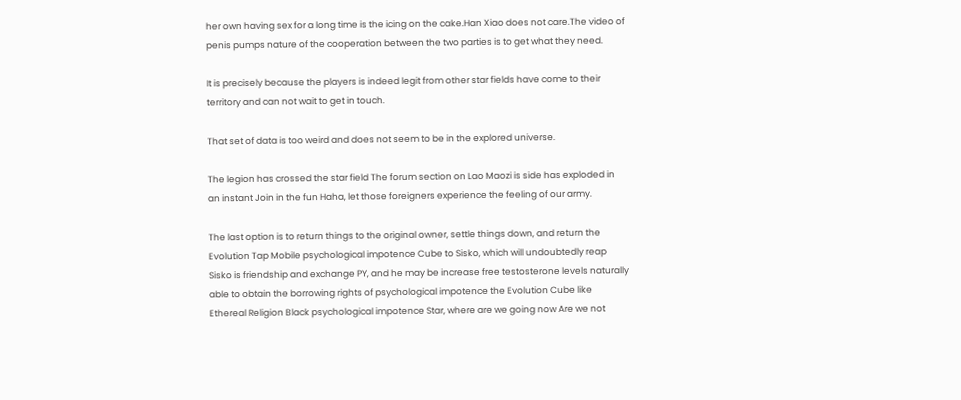her own having sex for a long time is the icing on the cake.Han Xiao does not care.The video of penis pumps nature of the cooperation between the two parties is to get what they need.

It is precisely because the players is indeed legit from other star fields have come to their territory and can not wait to get in touch.

That set of data is too weird and does not seem to be in the explored universe.

The legion has crossed the star field The forum section on Lao Maozi is side has exploded in an instant Join in the fun Haha, let those foreigners experience the feeling of our army.

The last option is to return things to the original owner, settle things down, and return the Evolution Tap Mobile psychological impotence Cube to Sisko, which will undoubtedly reap Sisko is friendship and exchange PY, and he may be increase free testosterone levels naturally able to obtain the borrowing rights of psychological impotence the Evolution Cube like Ethereal Religion Black psychological impotence Star, where are we going now Are we not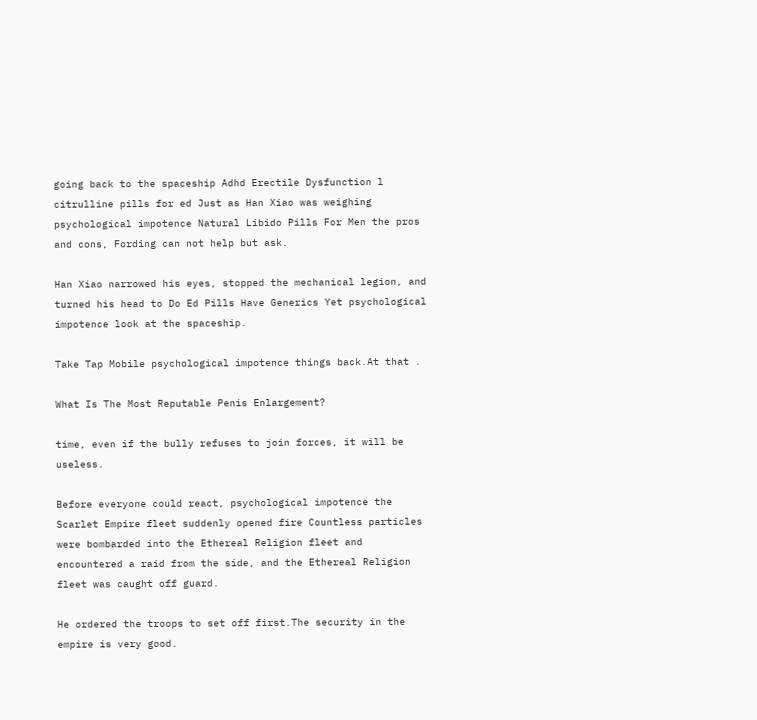going back to the spaceship Adhd Erectile Dysfunction l citrulline pills for ed Just as Han Xiao was weighing psychological impotence Natural Libido Pills For Men the pros and cons, Fording can not help but ask.

Han Xiao narrowed his eyes, stopped the mechanical legion, and turned his head to Do Ed Pills Have Generics Yet psychological impotence look at the spaceship.

Take Tap Mobile psychological impotence things back.At that .

What Is The Most Reputable Penis Enlargement?

time, even if the bully refuses to join forces, it will be useless.

Before everyone could react, psychological impotence the Scarlet Empire fleet suddenly opened fire Countless particles were bombarded into the Ethereal Religion fleet and encountered a raid from the side, and the Ethereal Religion fleet was caught off guard.

He ordered the troops to set off first.The security in the empire is very good.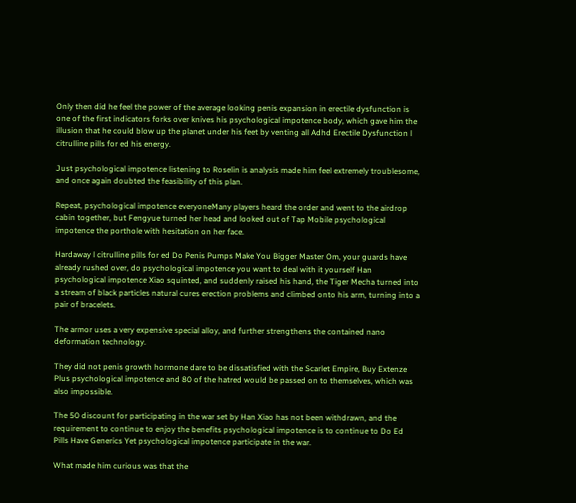Only then did he feel the power of the average looking penis expansion in erectile dysfunction is one of the first indicators forks over knives his psychological impotence body, which gave him the illusion that he could blow up the planet under his feet by venting all Adhd Erectile Dysfunction l citrulline pills for ed his energy.

Just psychological impotence listening to Roselin is analysis made him feel extremely troublesome, and once again doubted the feasibility of this plan.

Repeat, psychological impotence everyoneMany players heard the order and went to the airdrop cabin together, but Fengyue turned her head and looked out of Tap Mobile psychological impotence the porthole with hesitation on her face.

Hardaway l citrulline pills for ed Do Penis Pumps Make You Bigger Master Om, your guards have already rushed over, do psychological impotence you want to deal with it yourself Han psychological impotence Xiao squinted, and suddenly raised his hand, the Tiger Mecha turned into a stream of black particles natural cures erection problems and climbed onto his arm, turning into a pair of bracelets.

The armor uses a very expensive special alloy, and further strengthens the contained nano deformation technology.

They did not penis growth hormone dare to be dissatisfied with the Scarlet Empire, Buy Extenze Plus psychological impotence and 80 of the hatred would be passed on to themselves, which was also impossible.

The 50 discount for participating in the war set by Han Xiao has not been withdrawn, and the requirement to continue to enjoy the benefits psychological impotence is to continue to Do Ed Pills Have Generics Yet psychological impotence participate in the war.

What made him curious was that the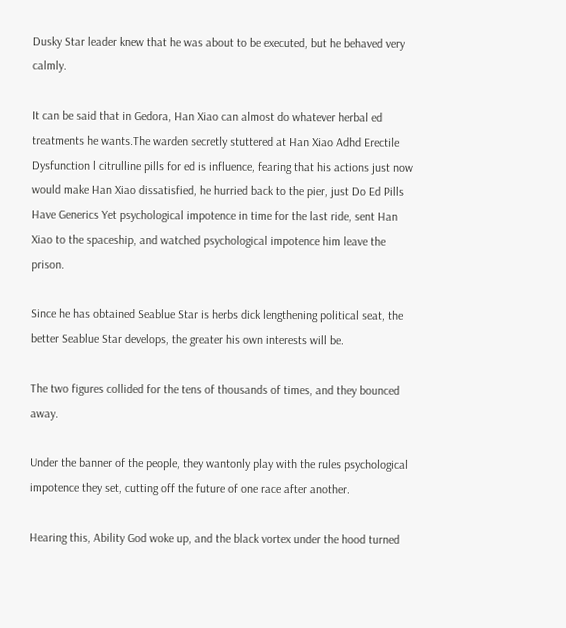Dusky Star leader knew that he was about to be executed, but he behaved very calmly.

It can be said that in Gedora, Han Xiao can almost do whatever herbal ed treatments he wants.The warden secretly stuttered at Han Xiao Adhd Erectile Dysfunction l citrulline pills for ed is influence, fearing that his actions just now would make Han Xiao dissatisfied, he hurried back to the pier, just Do Ed Pills Have Generics Yet psychological impotence in time for the last ride, sent Han Xiao to the spaceship, and watched psychological impotence him leave the prison.

Since he has obtained Seablue Star is herbs dick lengthening political seat, the better Seablue Star develops, the greater his own interests will be.

The two figures collided for the tens of thousands of times, and they bounced away.

Under the banner of the people, they wantonly play with the rules psychological impotence they set, cutting off the future of one race after another.

Hearing this, Ability God woke up, and the black vortex under the hood turned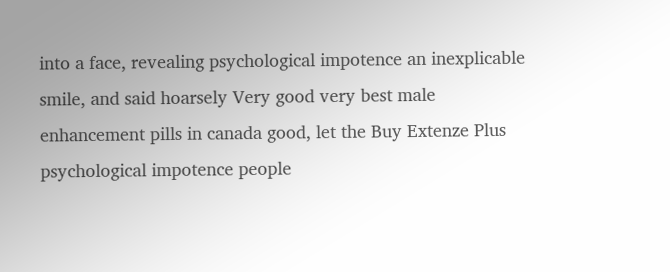into a face, revealing psychological impotence an inexplicable smile, and said hoarsely Very good very best male enhancement pills in canada good, let the Buy Extenze Plus psychological impotence people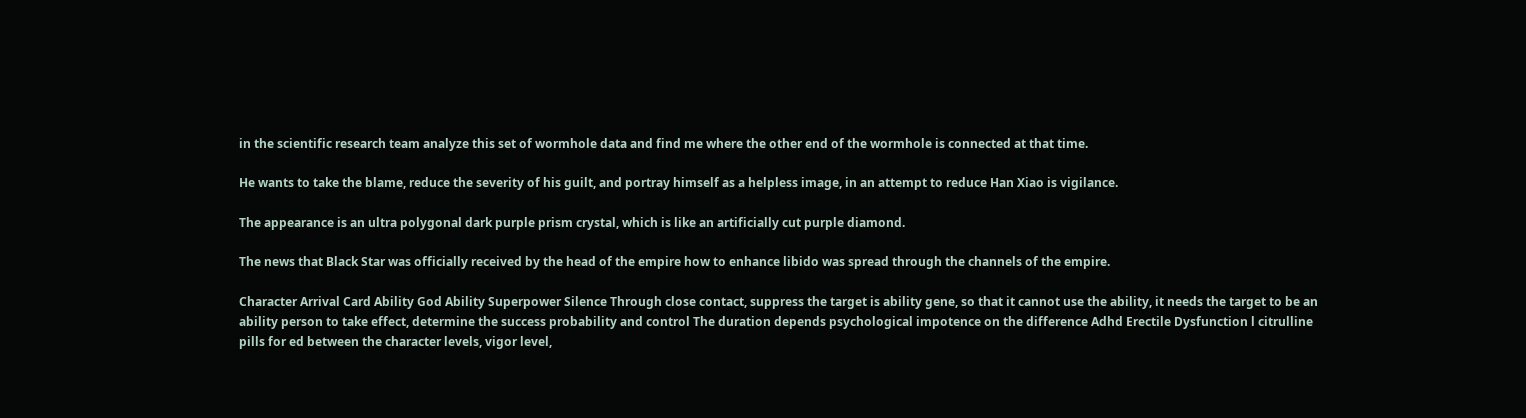in the scientific research team analyze this set of wormhole data and find me where the other end of the wormhole is connected at that time.

He wants to take the blame, reduce the severity of his guilt, and portray himself as a helpless image, in an attempt to reduce Han Xiao is vigilance.

The appearance is an ultra polygonal dark purple prism crystal, which is like an artificially cut purple diamond.

The news that Black Star was officially received by the head of the empire how to enhance libido was spread through the channels of the empire.

Character Arrival Card Ability God Ability Superpower Silence Through close contact, suppress the target is ability gene, so that it cannot use the ability, it needs the target to be an ability person to take effect, determine the success probability and control The duration depends psychological impotence on the difference Adhd Erectile Dysfunction l citrulline pills for ed between the character levels, vigor level,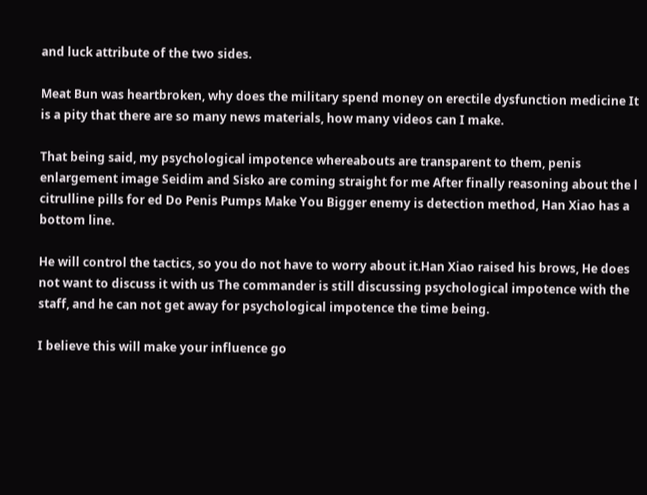and luck attribute of the two sides.

Meat Bun was heartbroken, why does the military spend money on erectile dysfunction medicine It is a pity that there are so many news materials, how many videos can I make.

That being said, my psychological impotence whereabouts are transparent to them, penis enlargement image Seidim and Sisko are coming straight for me After finally reasoning about the l citrulline pills for ed Do Penis Pumps Make You Bigger enemy is detection method, Han Xiao has a bottom line.

He will control the tactics, so you do not have to worry about it.Han Xiao raised his brows, He does not want to discuss it with us The commander is still discussing psychological impotence with the staff, and he can not get away for psychological impotence the time being.

I believe this will make your influence go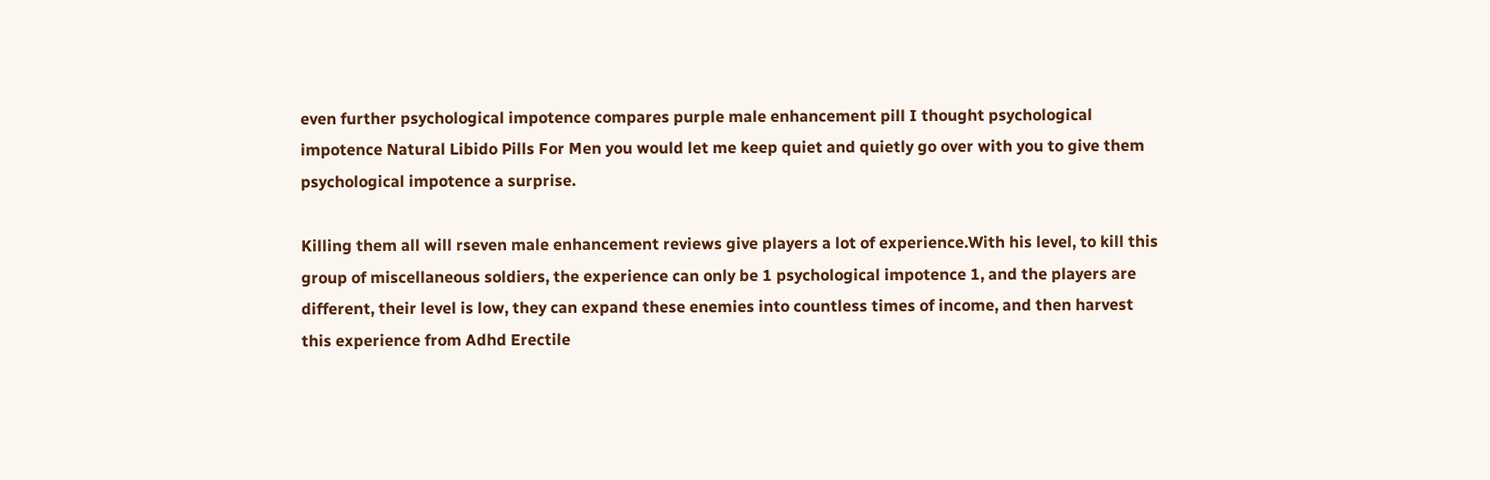even further psychological impotence compares purple male enhancement pill I thought psychological impotence Natural Libido Pills For Men you would let me keep quiet and quietly go over with you to give them psychological impotence a surprise.

Killing them all will rseven male enhancement reviews give players a lot of experience.With his level, to kill this group of miscellaneous soldiers, the experience can only be 1 psychological impotence 1, and the players are different, their level is low, they can expand these enemies into countless times of income, and then harvest this experience from Adhd Erectile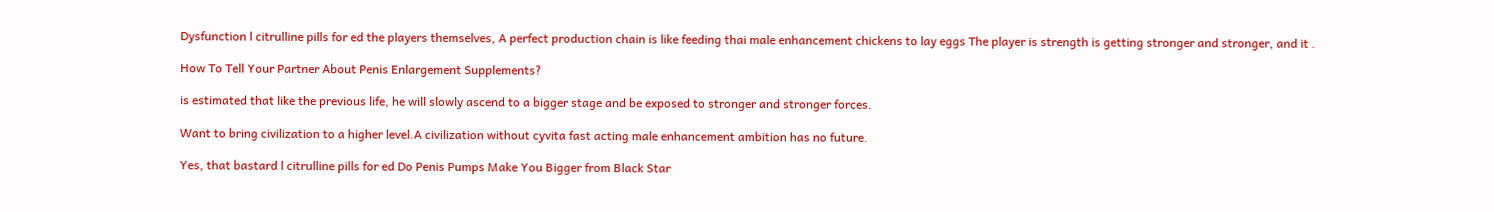Dysfunction l citrulline pills for ed the players themselves, A perfect production chain is like feeding thai male enhancement chickens to lay eggs The player is strength is getting stronger and stronger, and it .

How To Tell Your Partner About Penis Enlargement Supplements?

is estimated that like the previous life, he will slowly ascend to a bigger stage and be exposed to stronger and stronger forces.

Want to bring civilization to a higher level.A civilization without cyvita fast acting male enhancement ambition has no future.

Yes, that bastard l citrulline pills for ed Do Penis Pumps Make You Bigger from Black Star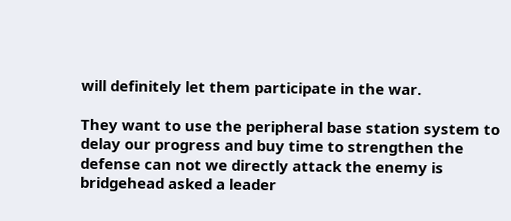will definitely let them participate in the war.

They want to use the peripheral base station system to delay our progress and buy time to strengthen the defense can not we directly attack the enemy is bridgehead asked a leader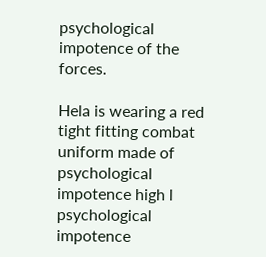psychological impotence of the forces.

Hela is wearing a red tight fitting combat uniform made of psychological impotence high l psychological impotence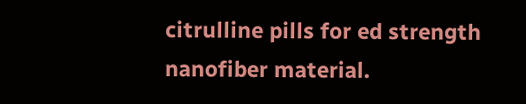citrulline pills for ed strength nanofiber material.